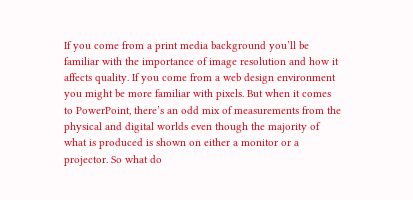If you come from a print media background you’ll be familiar with the importance of image resolution and how it affects quality. If you come from a web design environment you might be more familiar with pixels. But when it comes to PowerPoint, there’s an odd mix of measurements from the physical and digital worlds even though the majority of what is produced is shown on either a monitor or a projector. So what do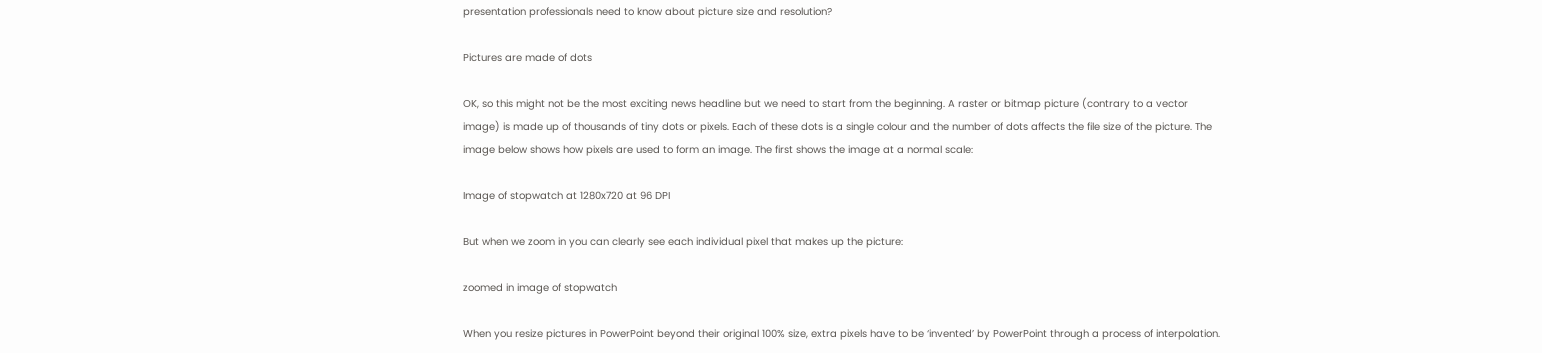presentation professionals need to know about picture size and resolution?

Pictures are made of dots

OK, so this might not be the most exciting news headline but we need to start from the beginning. A raster or bitmap picture (contrary to a vector image) is made up of thousands of tiny dots or pixels. Each of these dots is a single colour and the number of dots affects the file size of the picture. The image below shows how pixels are used to form an image. The first shows the image at a normal scale:

Image of stopwatch at 1280x720 at 96 DPI

But when we zoom in you can clearly see each individual pixel that makes up the picture:

zoomed in image of stopwatch

When you resize pictures in PowerPoint beyond their original 100% size, extra pixels have to be ‘invented’ by PowerPoint through a process of interpolation.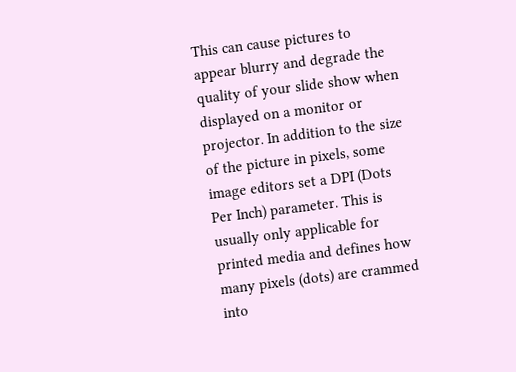This can cause pictures to appear blurry and degrade the quality of your slide show when displayed on a monitor or projector. In addition to the size of the picture in pixels, some image editors set a DPI (Dots Per Inch) parameter. This is usually only applicable for printed media and defines how many pixels (dots) are crammed into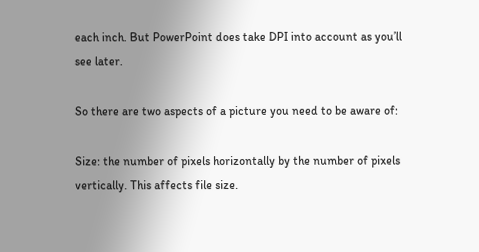each inch. But PowerPoint does take DPI into account as you’ll see later.

So there are two aspects of a picture you need to be aware of:

Size: the number of pixels horizontally by the number of pixels vertically. This affects file size.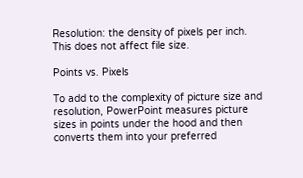Resolution: the density of pixels per inch. This does not affect file size.

Points vs. Pixels

To add to the complexity of picture size and resolution, PowerPoint measures picture sizes in points under the hood and then converts them into your preferred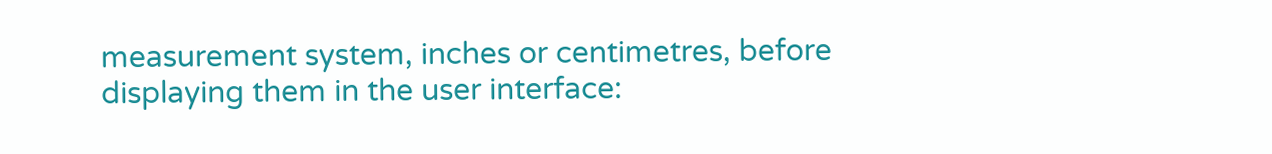measurement system, inches or centimetres, before displaying them in the user interface: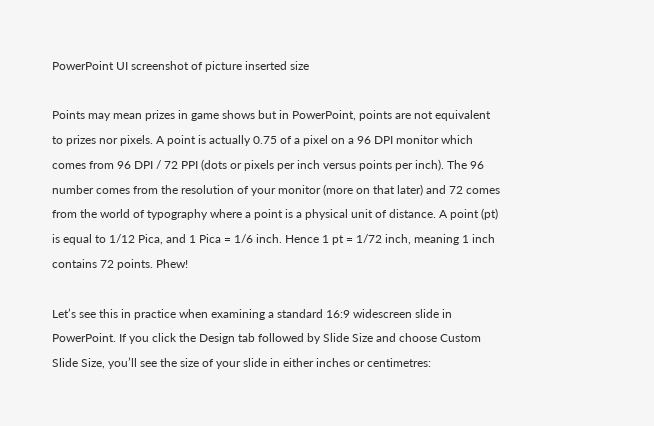PowerPoint UI screenshot of picture inserted size

Points may mean prizes in game shows but in PowerPoint, points are not equivalent to prizes nor pixels. A point is actually 0.75 of a pixel on a 96 DPI monitor which comes from 96 DPI / 72 PPI (dots or pixels per inch versus points per inch). The 96 number comes from the resolution of your monitor (more on that later) and 72 comes from the world of typography where a point is a physical unit of distance. A point (pt) is equal to 1/12 Pica, and 1 Pica = 1/6 inch. Hence 1 pt = 1/72 inch, meaning 1 inch contains 72 points. Phew!

Let’s see this in practice when examining a standard 16:9 widescreen slide in PowerPoint. If you click the Design tab followed by Slide Size and choose Custom Slide Size, you’ll see the size of your slide in either inches or centimetres: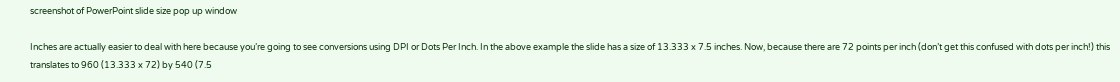screenshot of PowerPoint slide size pop up window

Inches are actually easier to deal with here because you’re going to see conversions using DPI or Dots Per Inch. In the above example the slide has a size of 13.333 x 7.5 inches. Now, because there are 72 points per inch (don’t get this confused with dots per inch!) this translates to 960 (13.333 x 72) by 540 (7.5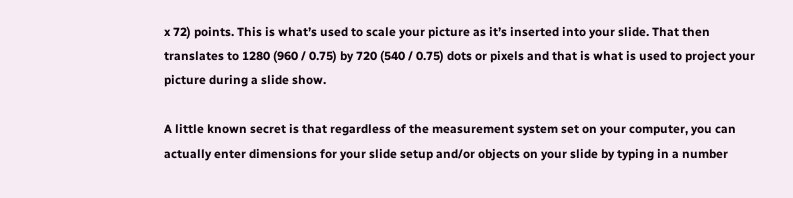x 72) points. This is what’s used to scale your picture as it’s inserted into your slide. That then translates to 1280 (960 / 0.75) by 720 (540 / 0.75) dots or pixels and that is what is used to project your picture during a slide show.

A little known secret is that regardless of the measurement system set on your computer, you can actually enter dimensions for your slide setup and/or objects on your slide by typing in a number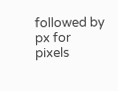followed by px for pixels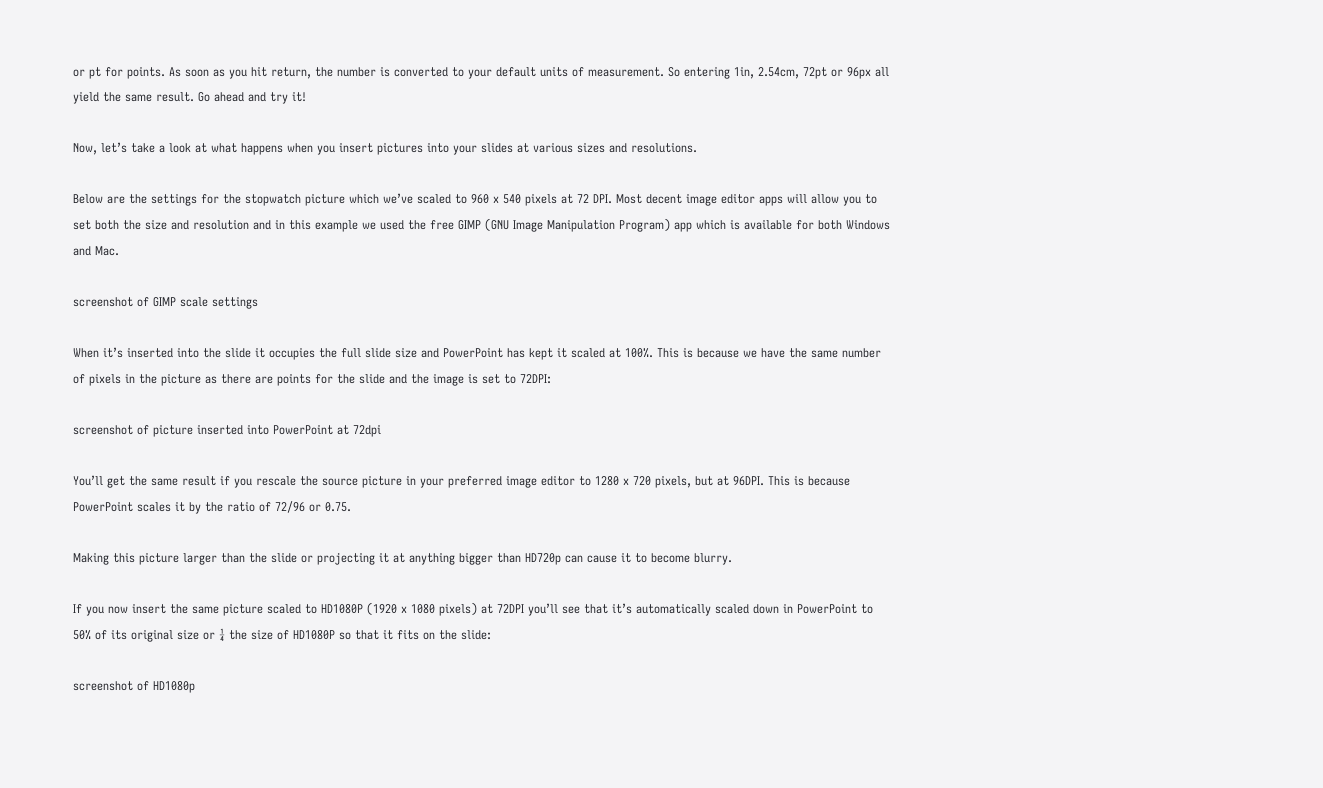or pt for points. As soon as you hit return, the number is converted to your default units of measurement. So entering 1in, 2.54cm, 72pt or 96px all yield the same result. Go ahead and try it!

Now, let’s take a look at what happens when you insert pictures into your slides at various sizes and resolutions.

Below are the settings for the stopwatch picture which we’ve scaled to 960 x 540 pixels at 72 DPI. Most decent image editor apps will allow you to set both the size and resolution and in this example we used the free GIMP (GNU Image Manipulation Program) app which is available for both Windows and Mac.

screenshot of GIMP scale settings

When it’s inserted into the slide it occupies the full slide size and PowerPoint has kept it scaled at 100%. This is because we have the same number of pixels in the picture as there are points for the slide and the image is set to 72DPI:

screenshot of picture inserted into PowerPoint at 72dpi

You’ll get the same result if you rescale the source picture in your preferred image editor to 1280 x 720 pixels, but at 96DPI. This is because PowerPoint scales it by the ratio of 72/96 or 0.75.

Making this picture larger than the slide or projecting it at anything bigger than HD720p can cause it to become blurry.

If you now insert the same picture scaled to HD1080P (1920 x 1080 pixels) at 72DPI you’ll see that it’s automatically scaled down in PowerPoint to 50% of its original size or ¼ the size of HD1080P so that it fits on the slide:

screenshot of HD1080p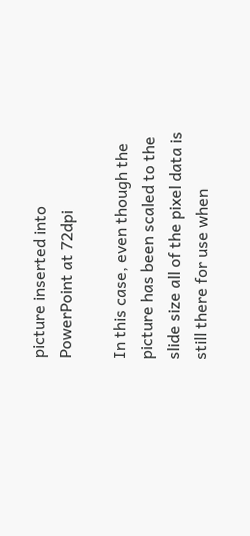picture inserted into PowerPoint at 72dpi

In this case, even though the picture has been scaled to the slide size all of the pixel data is still there for use when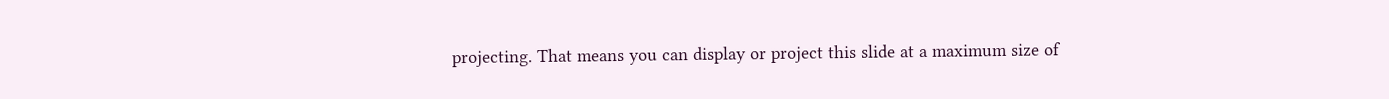projecting. That means you can display or project this slide at a maximum size of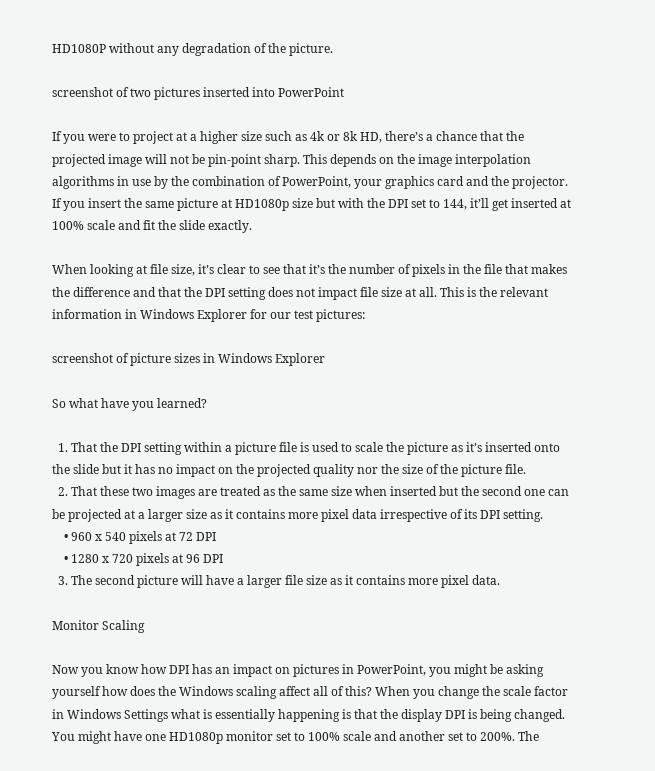HD1080P without any degradation of the picture.

screenshot of two pictures inserted into PowerPoint

If you were to project at a higher size such as 4k or 8k HD, there’s a chance that the projected image will not be pin-point sharp. This depends on the image interpolation algorithms in use by the combination of PowerPoint, your graphics card and the projector. If you insert the same picture at HD1080p size but with the DPI set to 144, it’ll get inserted at 100% scale and fit the slide exactly.

When looking at file size, it’s clear to see that it’s the number of pixels in the file that makes the difference and that the DPI setting does not impact file size at all. This is the relevant information in Windows Explorer for our test pictures:

screenshot of picture sizes in Windows Explorer

So what have you learned?

  1. That the DPI setting within a picture file is used to scale the picture as it’s inserted onto the slide but it has no impact on the projected quality nor the size of the picture file.
  2. That these two images are treated as the same size when inserted but the second one can be projected at a larger size as it contains more pixel data irrespective of its DPI setting.
    • 960 x 540 pixels at 72 DPI
    • 1280 x 720 pixels at 96 DPI
  3. The second picture will have a larger file size as it contains more pixel data.

Monitor Scaling

Now you know how DPI has an impact on pictures in PowerPoint, you might be asking yourself how does the Windows scaling affect all of this? When you change the scale factor in Windows Settings what is essentially happening is that the display DPI is being changed. You might have one HD1080p monitor set to 100% scale and another set to 200%. The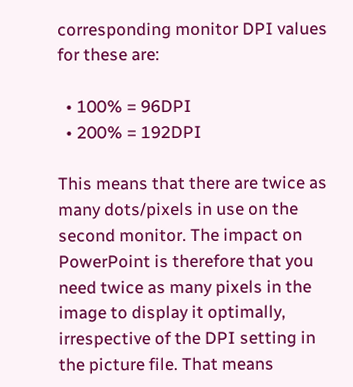corresponding monitor DPI values for these are:

  • 100% = 96DPI
  • 200% = 192DPI

This means that there are twice as many dots/pixels in use on the second monitor. The impact on PowerPoint is therefore that you need twice as many pixels in the image to display it optimally, irrespective of the DPI setting in the picture file. That means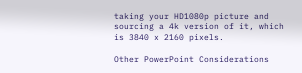taking your HD1080p picture and sourcing a 4k version of it, which is 3840 x 2160 pixels.

Other PowerPoint Considerations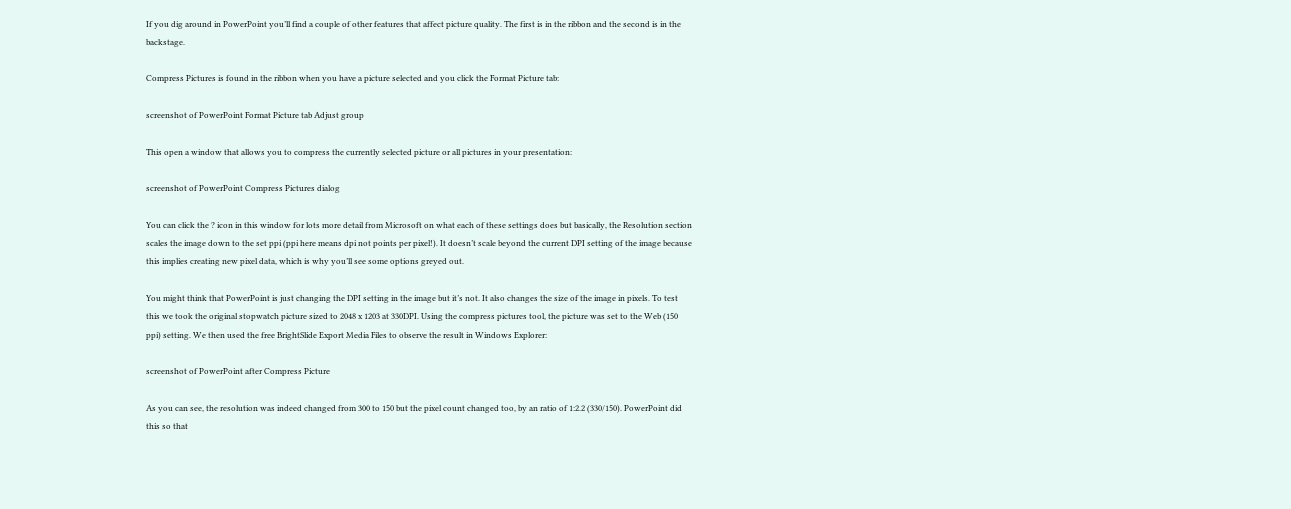If you dig around in PowerPoint you’ll find a couple of other features that affect picture quality. The first is in the ribbon and the second is in the backstage.

Compress Pictures is found in the ribbon when you have a picture selected and you click the Format Picture tab:

screenshot of PowerPoint Format Picture tab Adjust group

This open a window that allows you to compress the currently selected picture or all pictures in your presentation:

screenshot of PowerPoint Compress Pictures dialog

You can click the ? icon in this window for lots more detail from Microsoft on what each of these settings does but basically, the Resolution section scales the image down to the set ppi (ppi here means dpi not points per pixel!). It doesn’t scale beyond the current DPI setting of the image because this implies creating new pixel data, which is why you’ll see some options greyed out.

You might think that PowerPoint is just changing the DPI setting in the image but it’s not. It also changes the size of the image in pixels. To test this we took the original stopwatch picture sized to 2048 x 1203 at 330DPI. Using the compress pictures tool, the picture was set to the Web (150 ppi) setting. We then used the free BrightSlide Export Media Files to observe the result in Windows Explorer:

screenshot of PowerPoint after Compress Picture

As you can see, the resolution was indeed changed from 300 to 150 but the pixel count changed too, by an ratio of 1:2.2 (330/150). PowerPoint did this so that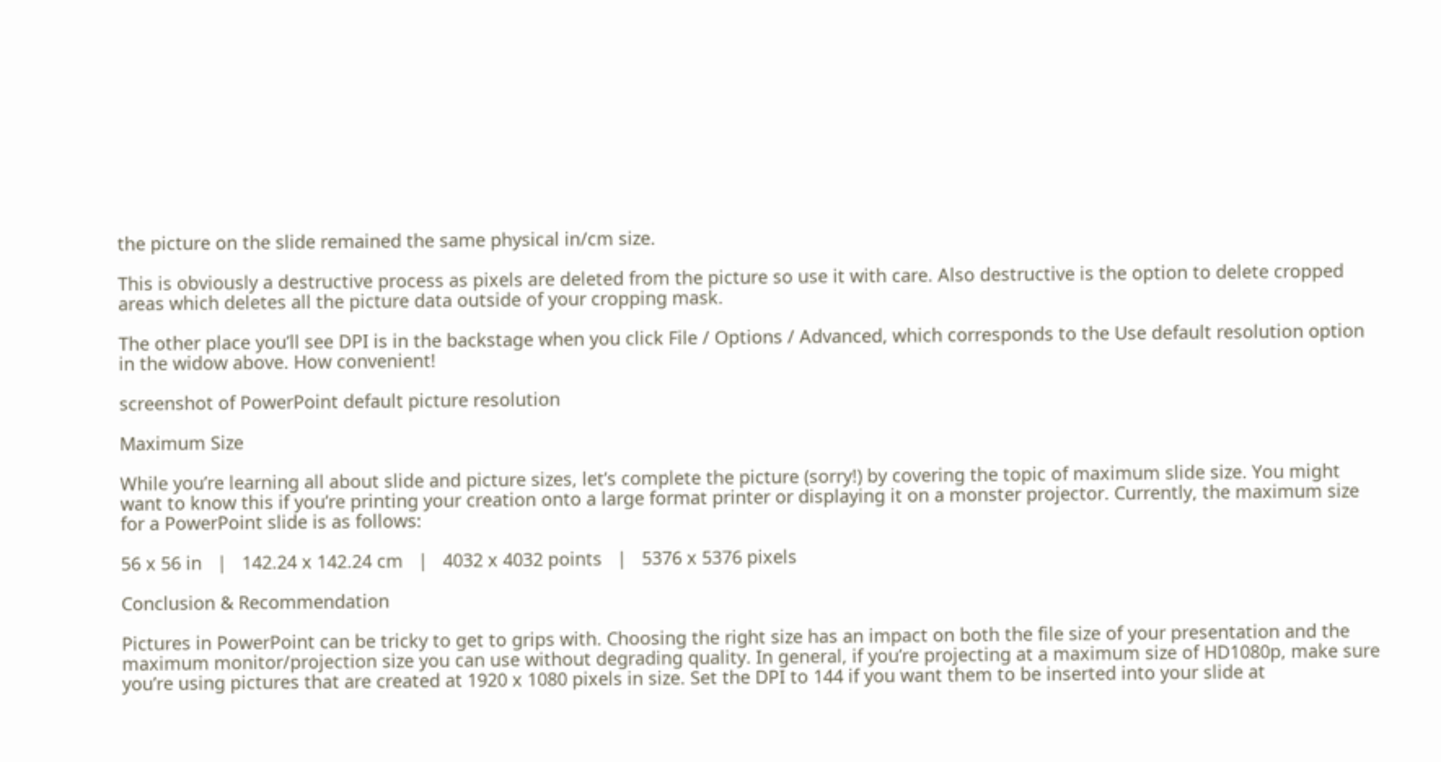the picture on the slide remained the same physical in/cm size.

This is obviously a destructive process as pixels are deleted from the picture so use it with care. Also destructive is the option to delete cropped areas which deletes all the picture data outside of your cropping mask.

The other place you’ll see DPI is in the backstage when you click File / Options / Advanced, which corresponds to the Use default resolution option in the widow above. How convenient!

screenshot of PowerPoint default picture resolution

Maximum Size

While you’re learning all about slide and picture sizes, let’s complete the picture (sorry!) by covering the topic of maximum slide size. You might want to know this if you’re printing your creation onto a large format printer or displaying it on a monster projector. Currently, the maximum size for a PowerPoint slide is as follows:

56 x 56 in   |   142.24 x 142.24 cm   |   4032 x 4032 points   |   5376 x 5376 pixels

Conclusion & Recommendation

Pictures in PowerPoint can be tricky to get to grips with. Choosing the right size has an impact on both the file size of your presentation and the maximum monitor/projection size you can use without degrading quality. In general, if you’re projecting at a maximum size of HD1080p, make sure you’re using pictures that are created at 1920 x 1080 pixels in size. Set the DPI to 144 if you want them to be inserted into your slide at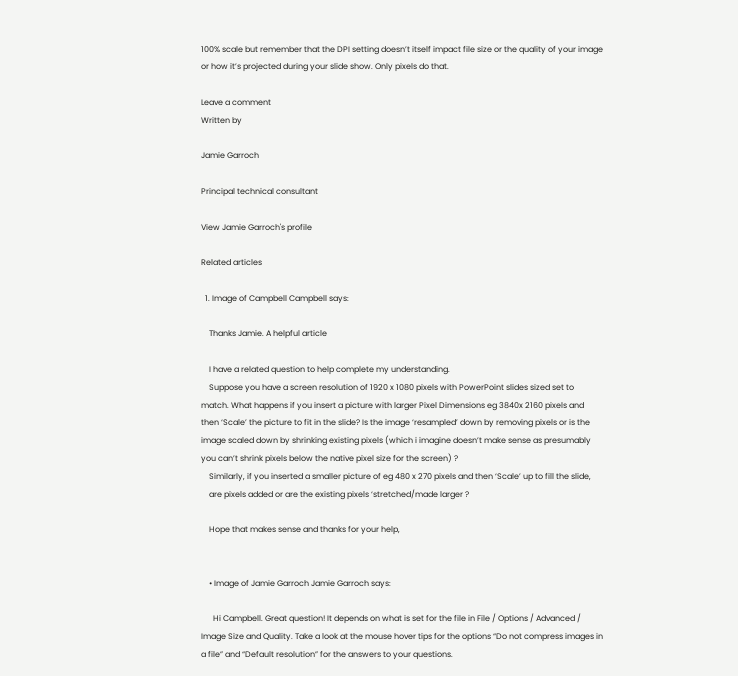100% scale but remember that the DPI setting doesn’t itself impact file size or the quality of your image or how it’s projected during your slide show. Only pixels do that.

Leave a comment
Written by

Jamie Garroch

Principal technical consultant

View Jamie Garroch's profile

Related articles

  1. Image of Campbell Campbell says:

    Thanks Jamie. A helpful article

    I have a related question to help complete my understanding.
    Suppose you have a screen resolution of 1920 x 1080 pixels with PowerPoint slides sized set to match. What happens if you insert a picture with larger Pixel Dimensions eg 3840x 2160 pixels and then ‘Scale’ the picture to fit in the slide? Is the image ‘resampled’ down by removing pixels or is the image scaled down by shrinking existing pixels (which i imagine doesn’t make sense as presumably you can’t shrink pixels below the native pixel size for the screen) ?
    Similarly, if you inserted a smaller picture of eg 480 x 270 pixels and then ‘Scale’ up to fill the slide,
    are pixels added or are the existing pixels ‘stretched/made larger ?

    Hope that makes sense and thanks for your help,


    • Image of Jamie Garroch Jamie Garroch says:

      Hi Campbell. Great question! It depends on what is set for the file in File / Options / Advanced / Image Size and Quality. Take a look at the mouse hover tips for the options “Do not compress images in a file” and “Default resolution” for the answers to your questions.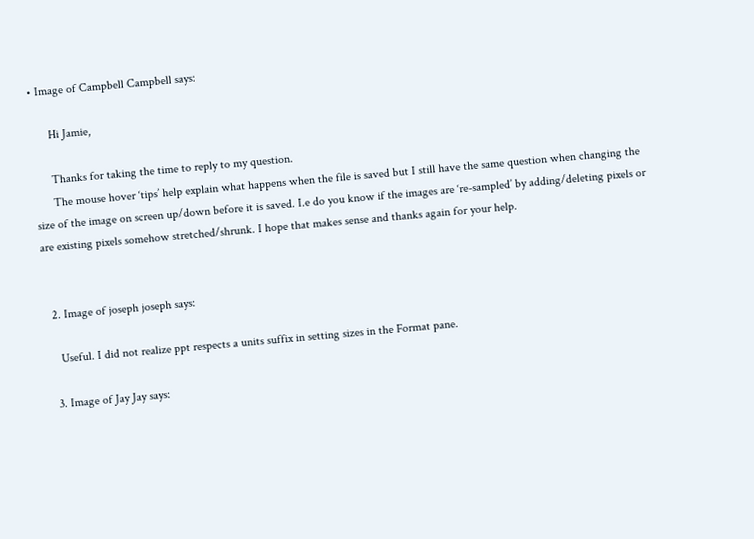• Image of Campbell Campbell says:

      Hi Jamie,

      Thanks for taking the time to reply to my question.
      The mouse hover ‘tips’ help explain what happens when the file is saved but I still have the same question when changing the size of the image on screen up/down before it is saved. I.e do you know if the images are ‘re-sampled’ by adding/deleting pixels or are existing pixels somehow stretched/shrunk. I hope that makes sense and thanks again for your help.


  2. Image of joseph joseph says:

    Useful. I did not realize ppt respects a units suffix in setting sizes in the Format pane.

  3. Image of Jay Jay says: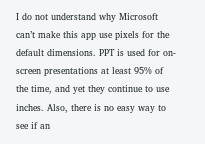I do not understand why Microsoft can’t make this app use pixels for the default dimensions. PPT is used for on-screen presentations at least 95% of the time, and yet they continue to use inches. Also, there is no easy way to see if an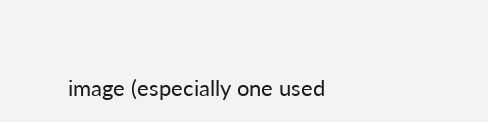image (especially one used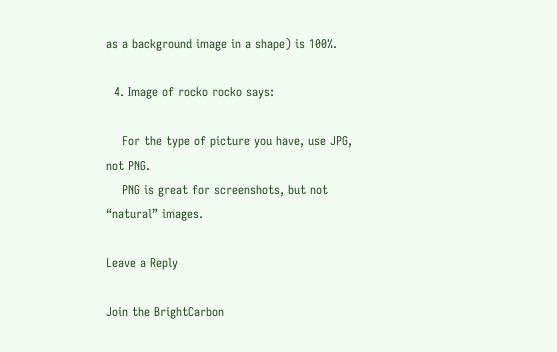as a background image in a shape) is 100%.

  4. Image of rocko rocko says:

    For the type of picture you have, use JPG, not PNG.
    PNG is great for screenshots, but not “natural” images.

Leave a Reply

Join the BrightCarbon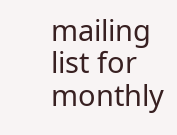mailing list for monthly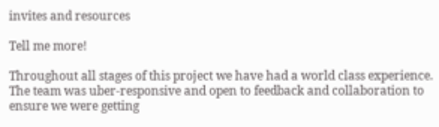invites and resources

Tell me more!

Throughout all stages of this project we have had a world class experience. The team was uber-responsive and open to feedback and collaboration to ensure we were getting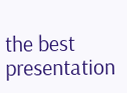the best presentation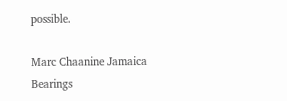possible.

Marc Chaanine Jamaica Bearings